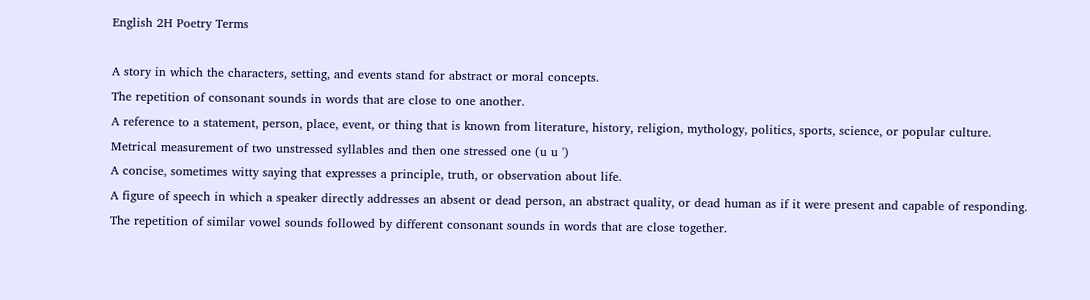English 2H Poetry Terms

A story in which the characters, setting, and events stand for abstract or moral concepts.
The repetition of consonant sounds in words that are close to one another.
A reference to a statement, person, place, event, or thing that is known from literature, history, religion, mythology, politics, sports, science, or popular culture.
Metrical measurement of two unstressed syllables and then one stressed one (u u ')
A concise, sometimes witty saying that expresses a principle, truth, or observation about life.
A figure of speech in which a speaker directly addresses an absent or dead person, an abstract quality, or dead human as if it were present and capable of responding.
The repetition of similar vowel sounds followed by different consonant sounds in words that are close together.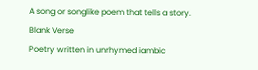A song or songlike poem that tells a story.
Blank Verse
Poetry written in unrhymed iambic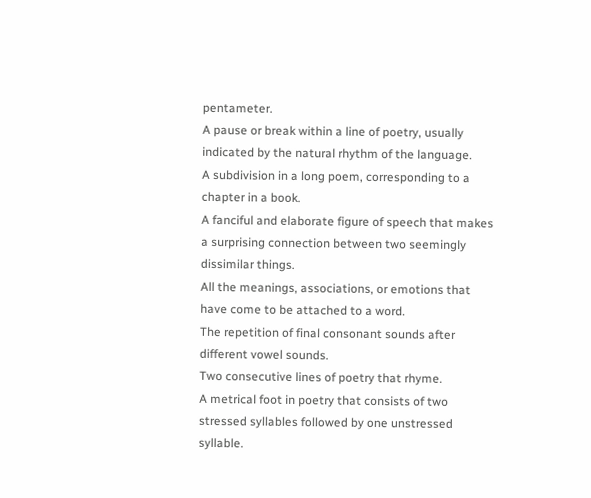pentameter.
A pause or break within a line of poetry, usually indicated by the natural rhythm of the language.
A subdivision in a long poem, corresponding to a chapter in a book.
A fanciful and elaborate figure of speech that makes a surprising connection between two seemingly dissimilar things.
All the meanings, associations, or emotions that have come to be attached to a word.
The repetition of final consonant sounds after different vowel sounds.
Two consecutive lines of poetry that rhyme.
A metrical foot in poetry that consists of two stressed syllables followed by one unstressed syllable.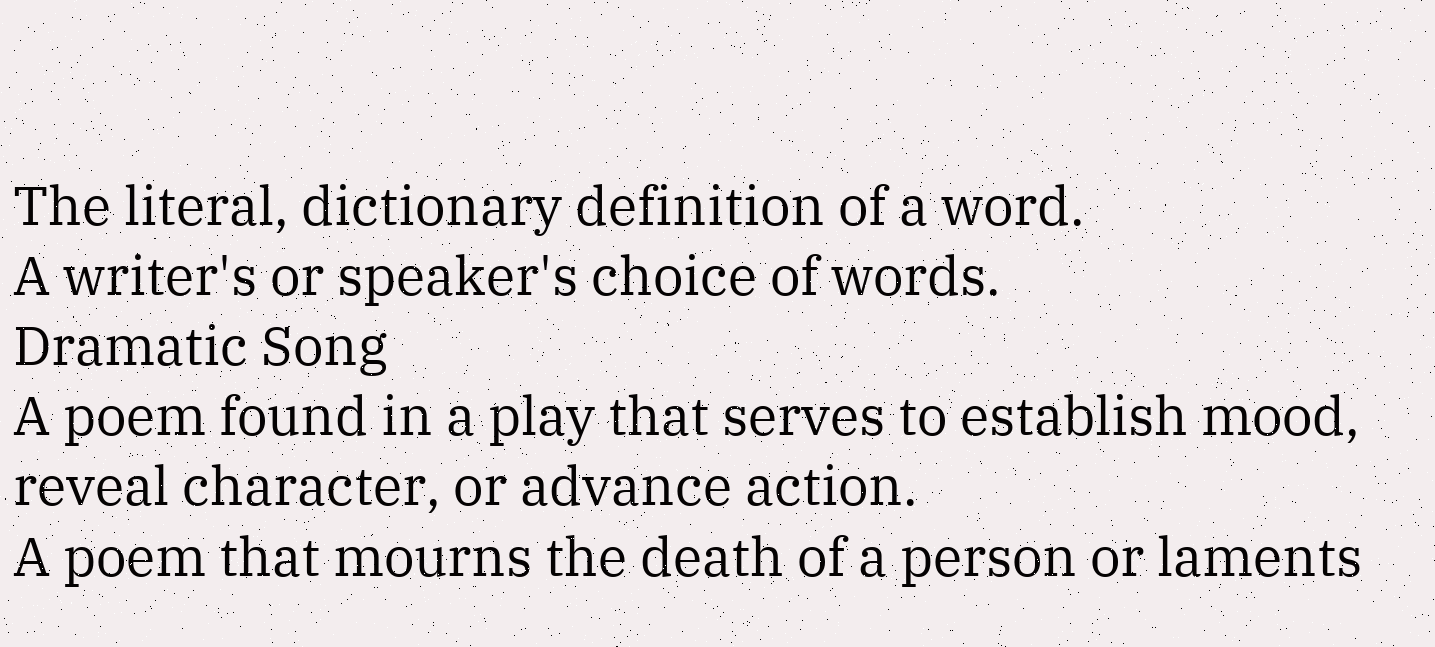The literal, dictionary definition of a word.
A writer's or speaker's choice of words.
Dramatic Song
A poem found in a play that serves to establish mood, reveal character, or advance action.
A poem that mourns the death of a person or laments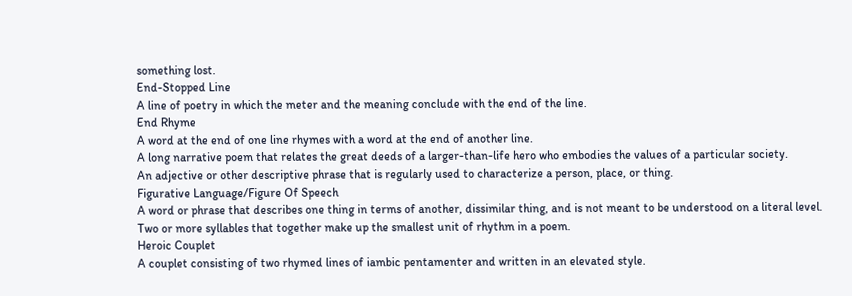something lost.
End-Stopped Line
A line of poetry in which the meter and the meaning conclude with the end of the line.
End Rhyme
A word at the end of one line rhymes with a word at the end of another line.
A long narrative poem that relates the great deeds of a larger-than-life hero who embodies the values of a particular society.
An adjective or other descriptive phrase that is regularly used to characterize a person, place, or thing.
Figurative Language/Figure Of Speech
A word or phrase that describes one thing in terms of another, dissimilar thing, and is not meant to be understood on a literal level.
Two or more syllables that together make up the smallest unit of rhythm in a poem.
Heroic Couplet
A couplet consisting of two rhymed lines of iambic pentamenter and written in an elevated style.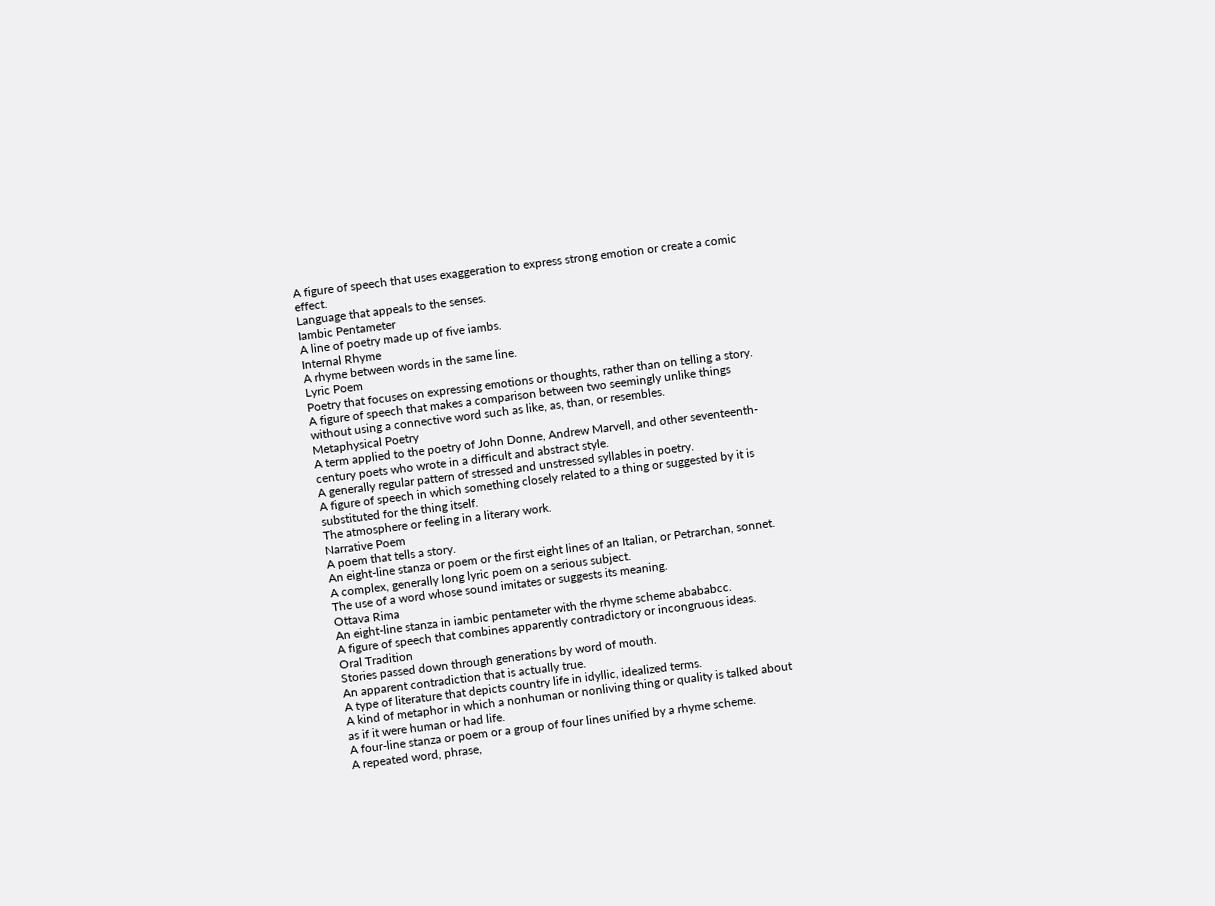A figure of speech that uses exaggeration to express strong emotion or create a comic effect.
Language that appeals to the senses.
Iambic Pentameter
A line of poetry made up of five iambs.
Internal Rhyme
A rhyme between words in the same line.
Lyric Poem
Poetry that focuses on expressing emotions or thoughts, rather than on telling a story.
A figure of speech that makes a comparison between two seemingly unlike things without using a connective word such as like, as, than, or resembles.
Metaphysical Poetry
A term applied to the poetry of John Donne, Andrew Marvell, and other seventeenth-century poets who wrote in a difficult and abstract style.
A generally regular pattern of stressed and unstressed syllables in poetry.
A figure of speech in which something closely related to a thing or suggested by it is substituted for the thing itself.
The atmosphere or feeling in a literary work.
Narrative Poem
A poem that tells a story.
An eight-line stanza or poem or the first eight lines of an Italian, or Petrarchan, sonnet.
A complex, generally long lyric poem on a serious subject.
The use of a word whose sound imitates or suggests its meaning.
Ottava Rima
An eight-line stanza in iambic pentameter with the rhyme scheme abababcc.
A figure of speech that combines apparently contradictory or incongruous ideas.
Oral Tradition
Stories passed down through generations by word of mouth.
An apparent contradiction that is actually true.
A type of literature that depicts country life in idyllic, idealized terms.
A kind of metaphor in which a nonhuman or nonliving thing or quality is talked about as if it were human or had life.
A four-line stanza or poem or a group of four lines unified by a rhyme scheme.
A repeated word, phrase,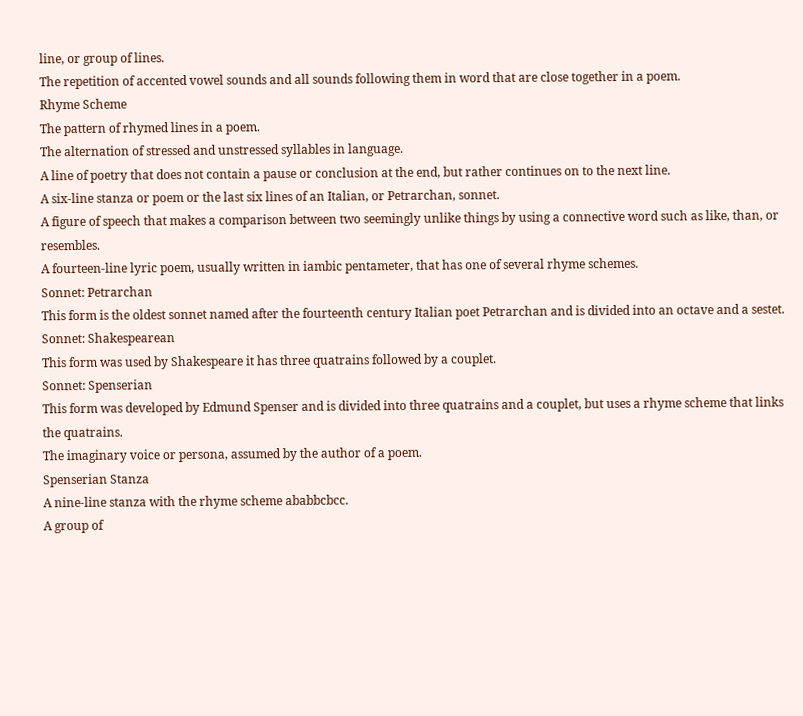line, or group of lines.
The repetition of accented vowel sounds and all sounds following them in word that are close together in a poem.
Rhyme Scheme
The pattern of rhymed lines in a poem.
The alternation of stressed and unstressed syllables in language.
A line of poetry that does not contain a pause or conclusion at the end, but rather continues on to the next line.
A six-line stanza or poem or the last six lines of an Italian, or Petrarchan, sonnet.
A figure of speech that makes a comparison between two seemingly unlike things by using a connective word such as like, than, or resembles.
A fourteen-line lyric poem, usually written in iambic pentameter, that has one of several rhyme schemes.
Sonnet: Petrarchan
This form is the oldest sonnet named after the fourteenth century Italian poet Petrarchan and is divided into an octave and a sestet.
Sonnet: Shakespearean
This form was used by Shakespeare it has three quatrains followed by a couplet.
Sonnet: Spenserian
This form was developed by Edmund Spenser and is divided into three quatrains and a couplet, but uses a rhyme scheme that links the quatrains.
The imaginary voice or persona, assumed by the author of a poem.
Spenserian Stanza
A nine-line stanza with the rhyme scheme ababbcbcc.
A group of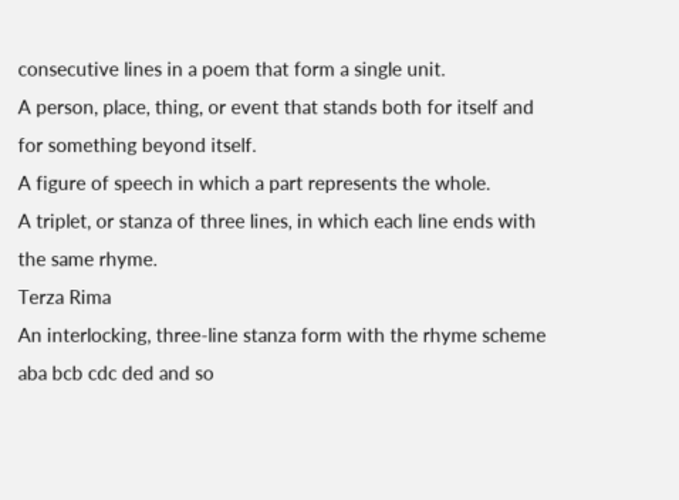consecutive lines in a poem that form a single unit.
A person, place, thing, or event that stands both for itself and for something beyond itself.
A figure of speech in which a part represents the whole.
A triplet, or stanza of three lines, in which each line ends with the same rhyme.
Terza Rima
An interlocking, three-line stanza form with the rhyme scheme aba bcb cdc ded and so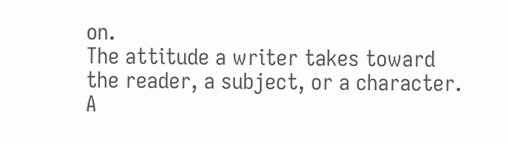on.
The attitude a writer takes toward the reader, a subject, or a character.
A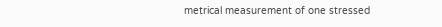metrical measurement of one stressed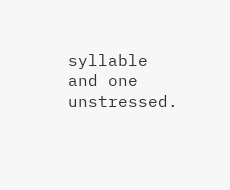syllable and one unstressed.